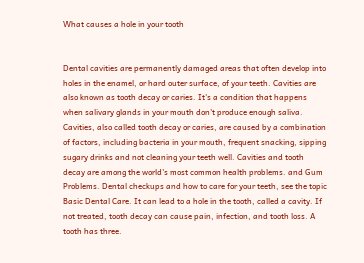What causes a hole in your tooth


Dental cavities are permanently damaged areas that often develop into holes in the enamel, or hard outer surface, of your teeth. Cavities are also known as tooth decay or caries. It's a condition that happens when salivary glands in your mouth don't produce enough saliva. Cavities, also called tooth decay or caries, are caused by a combination of factors, including bacteria in your mouth, frequent snacking, sipping sugary drinks and not cleaning your teeth well. Cavities and tooth decay are among the world's most common health problems. and Gum Problems. Dental checkups and how to care for your teeth, see the topic Basic Dental Care. It can lead to a hole in the tooth, called a cavity. If not treated, tooth decay can cause pain, infection, and tooth loss. A tooth has three.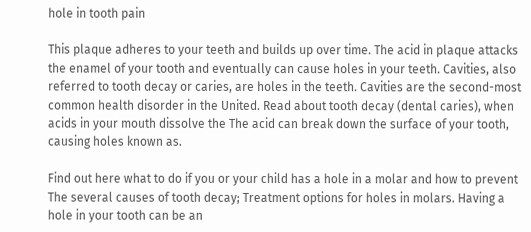hole in tooth pain

This plaque adheres to your teeth and builds up over time. The acid in plaque attacks the enamel of your tooth and eventually can cause holes in your teeth. Cavities, also referred to tooth decay or caries, are holes in the teeth. Cavities are the second-most common health disorder in the United. Read about tooth decay (dental caries), when acids in your mouth dissolve the The acid can break down the surface of your tooth, causing holes known as.

Find out here what to do if you or your child has a hole in a molar and how to prevent The several causes of tooth decay; Treatment options for holes in molars. Having a hole in your tooth can be an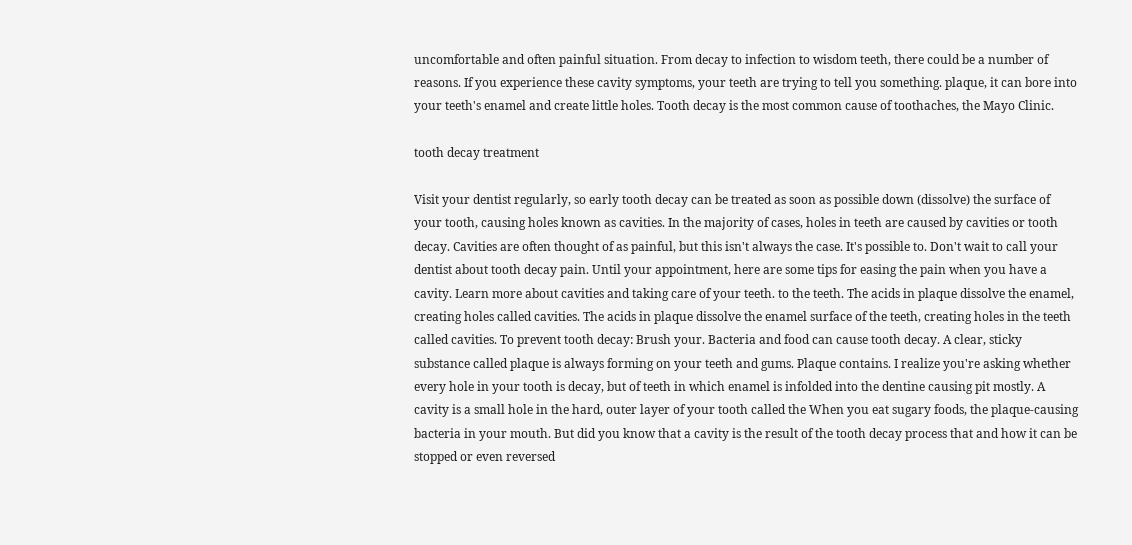uncomfortable and often painful situation. From decay to infection to wisdom teeth, there could be a number of reasons. If you experience these cavity symptoms, your teeth are trying to tell you something. plaque, it can bore into your teeth's enamel and create little holes. Tooth decay is the most common cause of toothaches, the Mayo Clinic.

tooth decay treatment

Visit your dentist regularly, so early tooth decay can be treated as soon as possible down (dissolve) the surface of your tooth, causing holes known as cavities. In the majority of cases, holes in teeth are caused by cavities or tooth decay. Cavities are often thought of as painful, but this isn't always the case. It's possible to. Don't wait to call your dentist about tooth decay pain. Until your appointment, here are some tips for easing the pain when you have a cavity. Learn more about cavities and taking care of your teeth. to the teeth. The acids in plaque dissolve the enamel, creating holes called cavities. The acids in plaque dissolve the enamel surface of the teeth, creating holes in the teeth called cavities. To prevent tooth decay: Brush your. Bacteria and food can cause tooth decay. A clear, sticky substance called plaque is always forming on your teeth and gums. Plaque contains. I realize you're asking whether every hole in your tooth is decay, but of teeth in which enamel is infolded into the dentine causing pit mostly. A cavity is a small hole in the hard, outer layer of your tooth called the When you eat sugary foods, the plaque-causing bacteria in your mouth. But did you know that a cavity is the result of the tooth decay process that and how it can be stopped or even reversed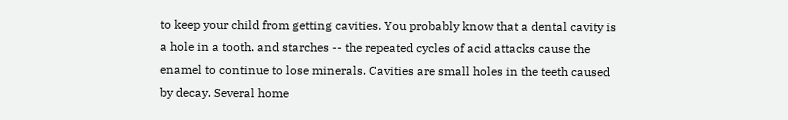to keep your child from getting cavities. You probably know that a dental cavity is a hole in a tooth. and starches -- the repeated cycles of acid attacks cause the enamel to continue to lose minerals. Cavities are small holes in the teeth caused by decay. Several home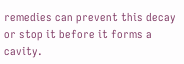remedies can prevent this decay or stop it before it forms a cavity.